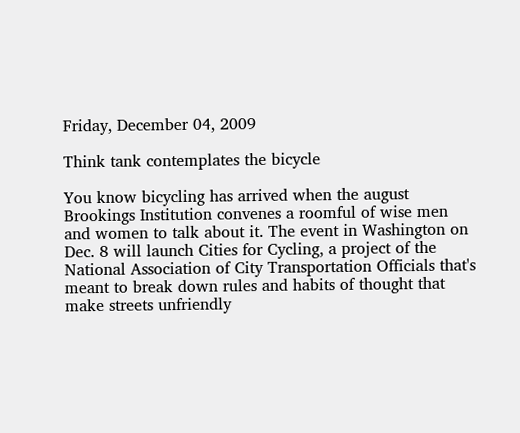Friday, December 04, 2009

Think tank contemplates the bicycle

You know bicycling has arrived when the august Brookings Institution convenes a roomful of wise men and women to talk about it. The event in Washington on Dec. 8 will launch Cities for Cycling, a project of the National Association of City Transportation Officials that's meant to break down rules and habits of thought that make streets unfriendly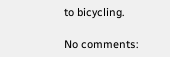to bicycling.

No comments: